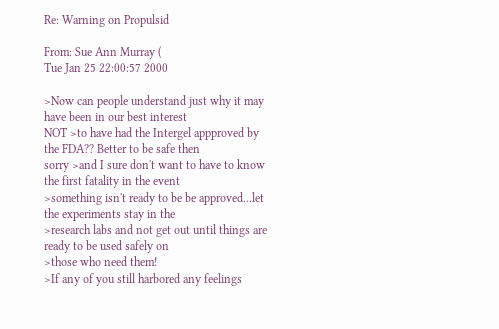Re: Warning on Propulsid

From: Sue Ann Murray (
Tue Jan 25 22:00:57 2000

>Now can people understand just why it may have been in our best interest
NOT >to have had the Intergel appproved by the FDA?? Better to be safe then
sorry >and I sure don't want to have to know the first fatality in the event
>something isn't ready to be be approved...let the experiments stay in the
>research labs and not get out until things are ready to be used safely on
>those who need them!
>If any of you still harbored any feelings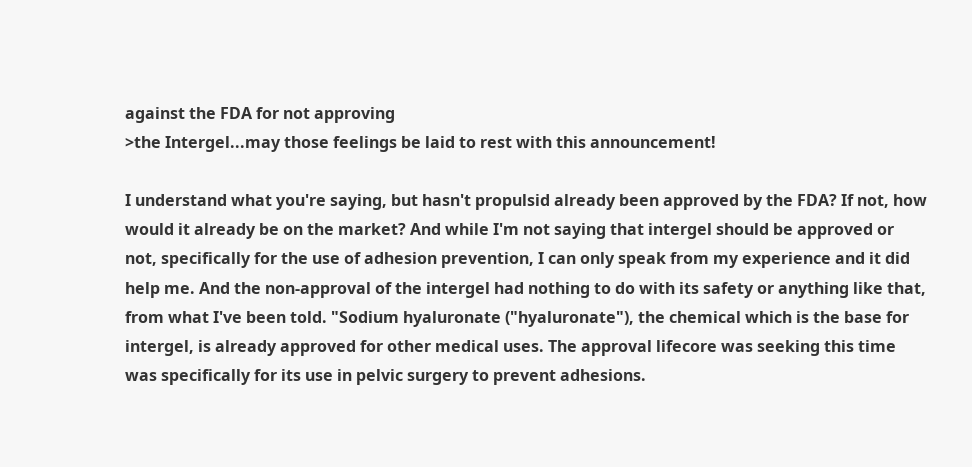against the FDA for not approving
>the Intergel...may those feelings be laid to rest with this announcement!

I understand what you're saying, but hasn't propulsid already been approved by the FDA? If not, how would it already be on the market? And while I'm not saying that intergel should be approved or not, specifically for the use of adhesion prevention, I can only speak from my experience and it did help me. And the non-approval of the intergel had nothing to do with its safety or anything like that, from what I've been told. "Sodium hyaluronate ("hyaluronate"), the chemical which is the base for intergel, is already approved for other medical uses. The approval lifecore was seeking this time was specifically for its use in pelvic surgery to prevent adhesions.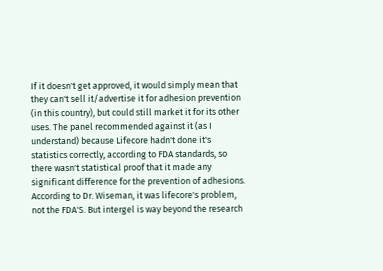If it doesn't get approved, it would simply mean that they can't sell it/advertise it for adhesion prevention (in this country), but could still market it for its other uses. The panel recommended against it (as I understand) because Lifecore hadn't done it's statistics correctly, according to FDA standards, so there wasn't statistical proof that it made any significant difference for the prevention of adhesions. According to Dr. Wiseman, it was lifecore's problem, not the FDA'S. But intergel is way beyond the research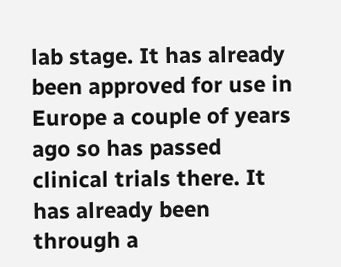lab stage. It has already been approved for use in Europe a couple of years ago so has passed clinical trials there. It has already been through a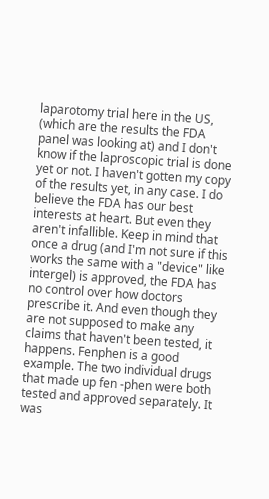laparotomy trial here in the US, (which are the results the FDA panel was looking at) and I don't know if the laproscopic trial is done yet or not. I haven't gotten my copy of the results yet, in any case. I do believe the FDA has our best interests at heart. But even they aren't infallible. Keep in mind that once a drug (and I'm not sure if this works the same with a "device" like intergel) is approved, the FDA has no control over how doctors prescribe it. And even though they are not supposed to make any claims that haven't been tested, it happens. Fenphen is a good example. The two individual drugs that made up fen -phen were both tested and approved separately. It was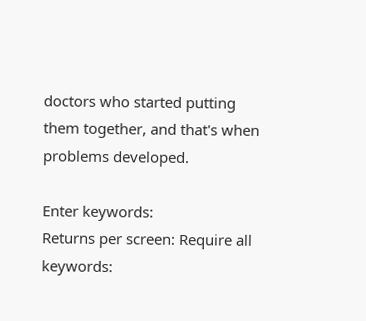doctors who started putting them together, and that's when problems developed.

Enter keywords:
Returns per screen: Require all keywords: